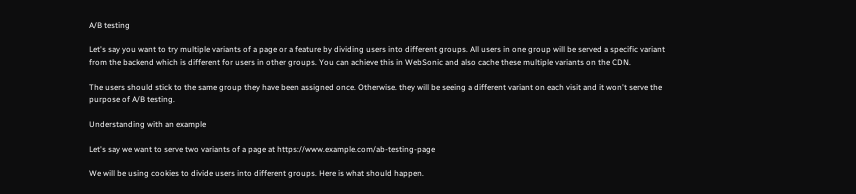A/B testing

Let's say you want to try multiple variants of a page or a feature by dividing users into different groups. All users in one group will be served a specific variant from the backend which is different for users in other groups. You can achieve this in WebSonic and also cache these multiple variants on the CDN.

The users should stick to the same group they have been assigned once. Otherwise. they will be seeing a different variant on each visit and it won't serve the purpose of A/B testing.

Understanding with an example

Let's say we want to serve two variants of a page at https://www.example.com/ab-testing-page

We will be using cookies to divide users into different groups. Here is what should happen.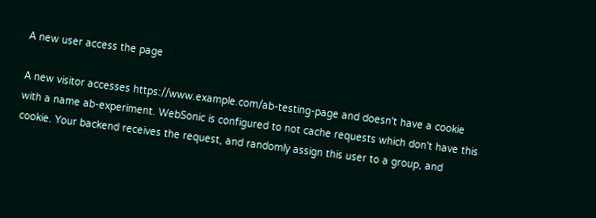A new user access the page

A new visitor accesses https://www.example.com/ab-testing-page and doesn't have a cookie with a name ab-experiment. WebSonic is configured to not cache requests which don't have this cookie. Your backend receives the request, and randomly assign this user to a group, and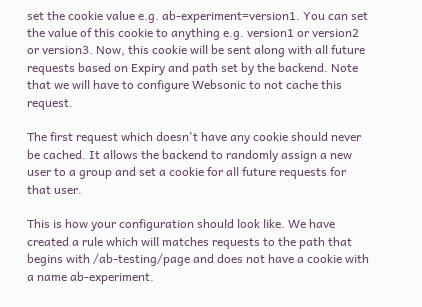set the cookie value e.g. ab-experiment=version1. You can set the value of this cookie to anything e.g. version1 or version2 or version3. Now, this cookie will be sent along with all future requests based on Expiry and path set by the backend. Note that we will have to configure Websonic to not cache this request.

The first request which doesn't have any cookie should never be cached. It allows the backend to randomly assign a new user to a group and set a cookie for all future requests for that user.

This is how your configuration should look like. We have created a rule which will matches requests to the path that begins with /ab-testing/page and does not have a cookie with a name ab-experiment.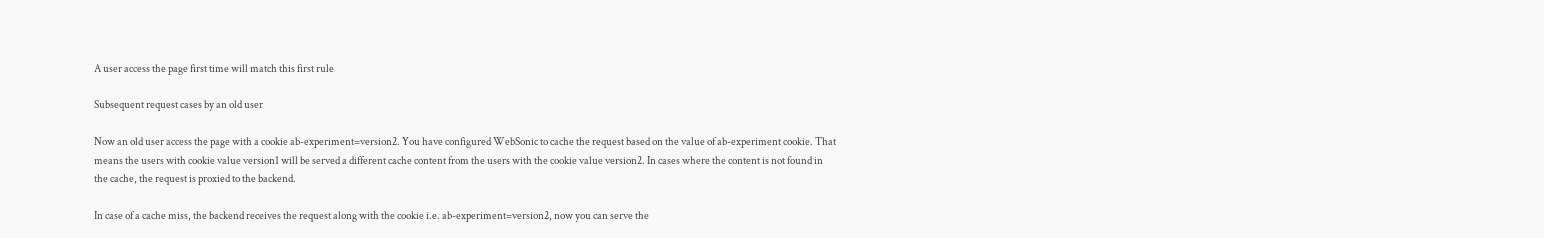A user access the page first time will match this first rule

Subsequent request cases by an old user

Now an old user access the page with a cookie ab-experiment=version2. You have configured WebSonic to cache the request based on the value of ab-experiment cookie. That means the users with cookie value version1 will be served a different cache content from the users with the cookie value version2. In cases where the content is not found in the cache, the request is proxied to the backend.

In case of a cache miss, the backend receives the request along with the cookie i.e. ab-experiment=version2, now you can serve the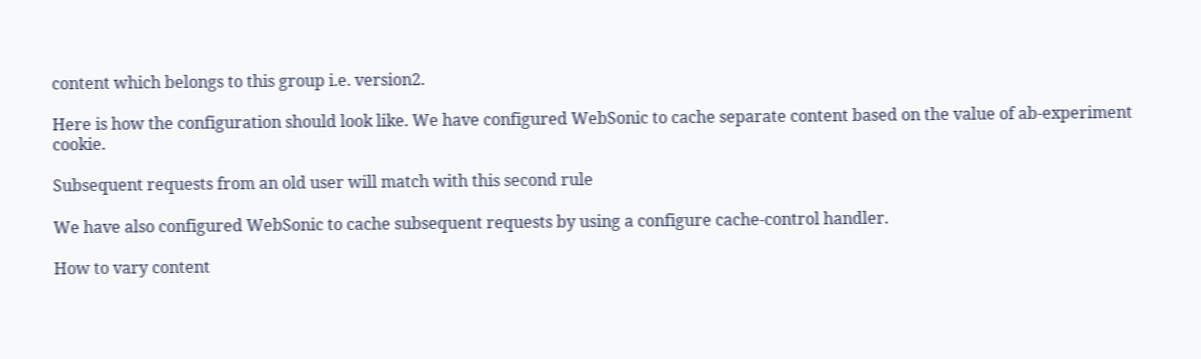content which belongs to this group i.e. version2.

Here is how the configuration should look like. We have configured WebSonic to cache separate content based on the value of ab-experiment cookie.

Subsequent requests from an old user will match with this second rule

We have also configured WebSonic to cache subsequent requests by using a configure cache-control handler.

How to vary content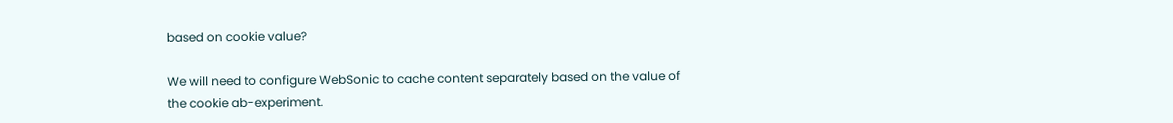based on cookie value?

We will need to configure WebSonic to cache content separately based on the value of the cookie ab-experiment.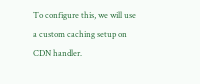To configure this, we will use a custom caching setup on CDN handler.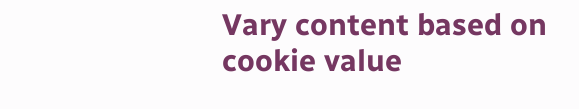Vary content based on cookie value